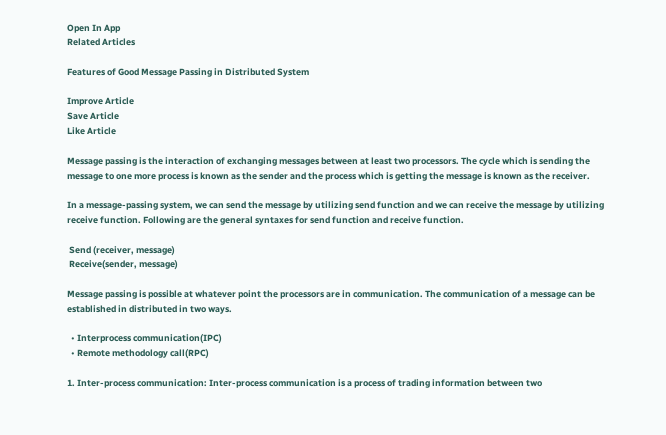Open In App
Related Articles

Features of Good Message Passing in Distributed System

Improve Article
Save Article
Like Article

Message passing is the interaction of exchanging messages between at least two processors. The cycle which is sending the message to one more process is known as the sender and the process which is getting the message is known as the receiver.

In a message-passing system, we can send the message by utilizing send function and we can receive the message by utilizing receive function. Following are the general syntaxes for send function and receive function.

 Send (receiver, message)
 Receive(sender, message)

Message passing is possible at whatever point the processors are in communication. The communication of a message can be established in distributed in two ways.

  • Interprocess communication(IPC)
  • Remote methodology call(RPC)

1. Inter-process communication: Inter-process communication is a process of trading information between two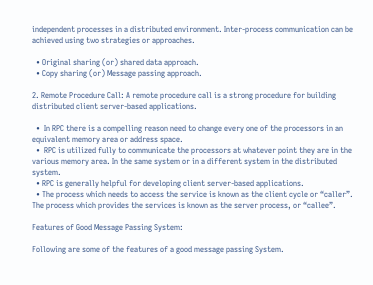independent processes in a distributed environment. Inter-process communication can be achieved using two strategies or approaches.

  • Original sharing (or) shared data approach.
  • Copy sharing (or) Message passing approach.

2. Remote Procedure Call: A remote procedure call is a strong procedure for building distributed client server-based applications.

  •  In RPC there is a compelling reason need to change every one of the processors in an equivalent memory area or address space.
  •  RPC is utilized fully to communicate the processors at whatever point they are in the various memory area. In the same system or in a different system in the distributed system.
  • RPC is generally helpful for developing client server-based applications.
  • The process which needs to access the service is known as the client cycle or “caller”. The process which provides the services is known as the server process, or “callee”.

Features of Good Message Passing System:

Following are some of the features of a good message passing System.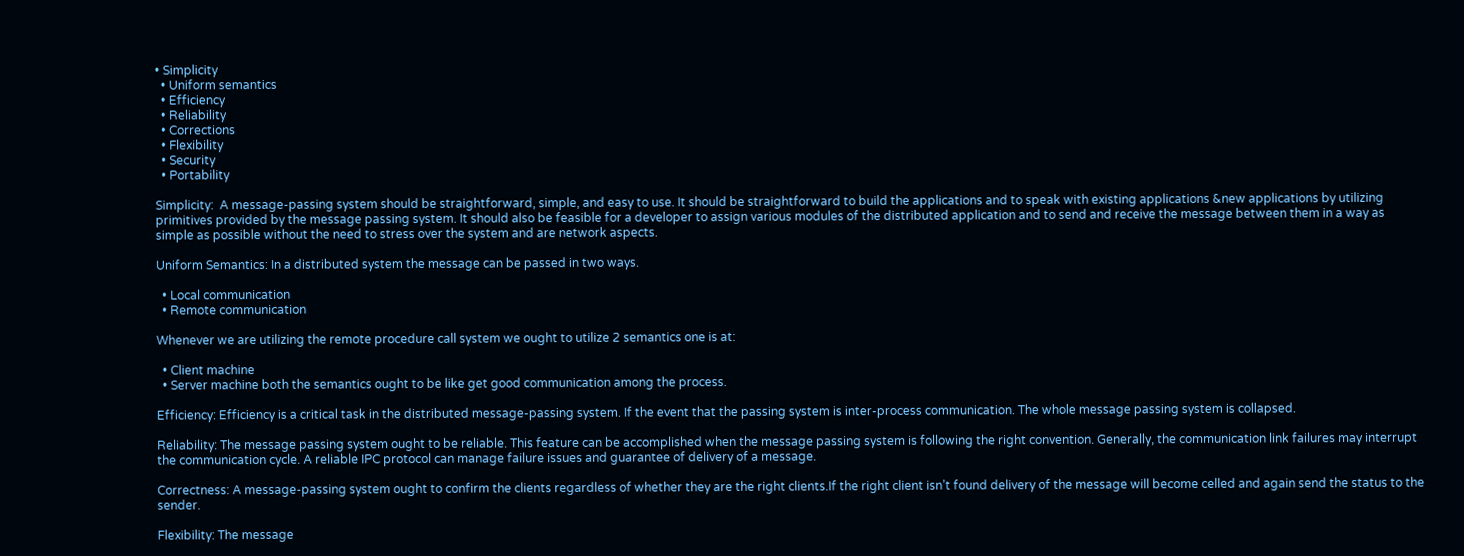• Simplicity
  • Uniform semantics
  • Efficiency
  • Reliability
  • Corrections
  • Flexibility
  • Security
  • Portability

Simplicity:  A message-passing system should be straightforward, simple, and easy to use. It should be straightforward to build the applications and to speak with existing applications &new applications by utilizing primitives provided by the message passing system. It should also be feasible for a developer to assign various modules of the distributed application and to send and receive the message between them in a way as simple as possible without the need to stress over the system and are network aspects.

Uniform Semantics: In a distributed system the message can be passed in two ways.

  • Local communication
  • Remote communication

Whenever we are utilizing the remote procedure call system we ought to utilize 2 semantics one is at:

  • Client machine
  • Server machine both the semantics ought to be like get good communication among the process.

Efficiency: Efficiency is a critical task in the distributed message-passing system. If the event that the passing system is inter-process communication. The whole message passing system is collapsed.

Reliability: The message passing system ought to be reliable. This feature can be accomplished when the message passing system is following the right convention. Generally, the communication link failures may interrupt the communication cycle. A reliable IPC protocol can manage failure issues and guarantee of delivery of a message.

Correctness: A message-passing system ought to confirm the clients regardless of whether they are the right clients.If the right client isn’t found delivery of the message will become celled and again send the status to the sender.

Flexibility: The message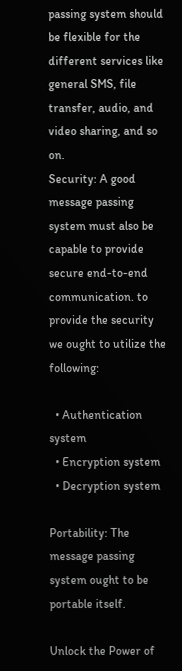passing system should be flexible for the different services like general SMS, file transfer, audio, and video sharing, and so on.
Security: A good message passing system must also be capable to provide secure end-to-end communication. to provide the security we ought to utilize the following:

  • Authentication system
  • Encryption system
  • Decryption system

Portability: The message passing system ought to be portable itself.

Unlock the Power of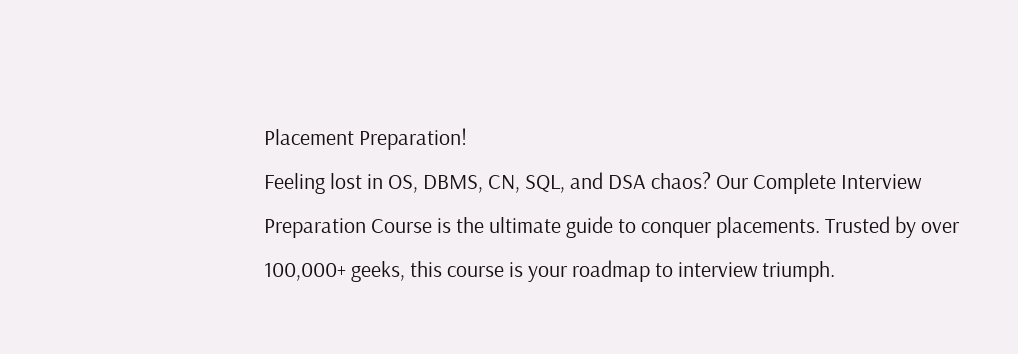Placement Preparation!
Feeling lost in OS, DBMS, CN, SQL, and DSA chaos? Our Complete Interview Preparation Course is the ultimate guide to conquer placements. Trusted by over 100,000+ geeks, this course is your roadmap to interview triumph.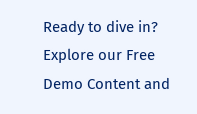Ready to dive in? Explore our Free Demo Content and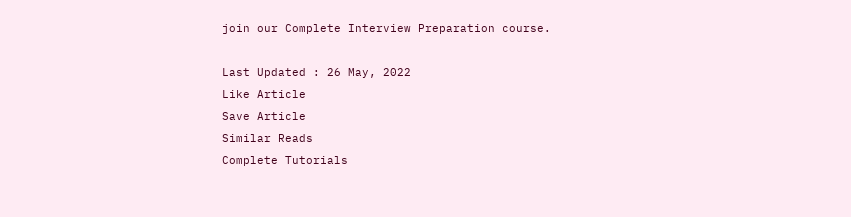join our Complete Interview Preparation course.

Last Updated : 26 May, 2022
Like Article
Save Article
Similar Reads
Complete Tutorials